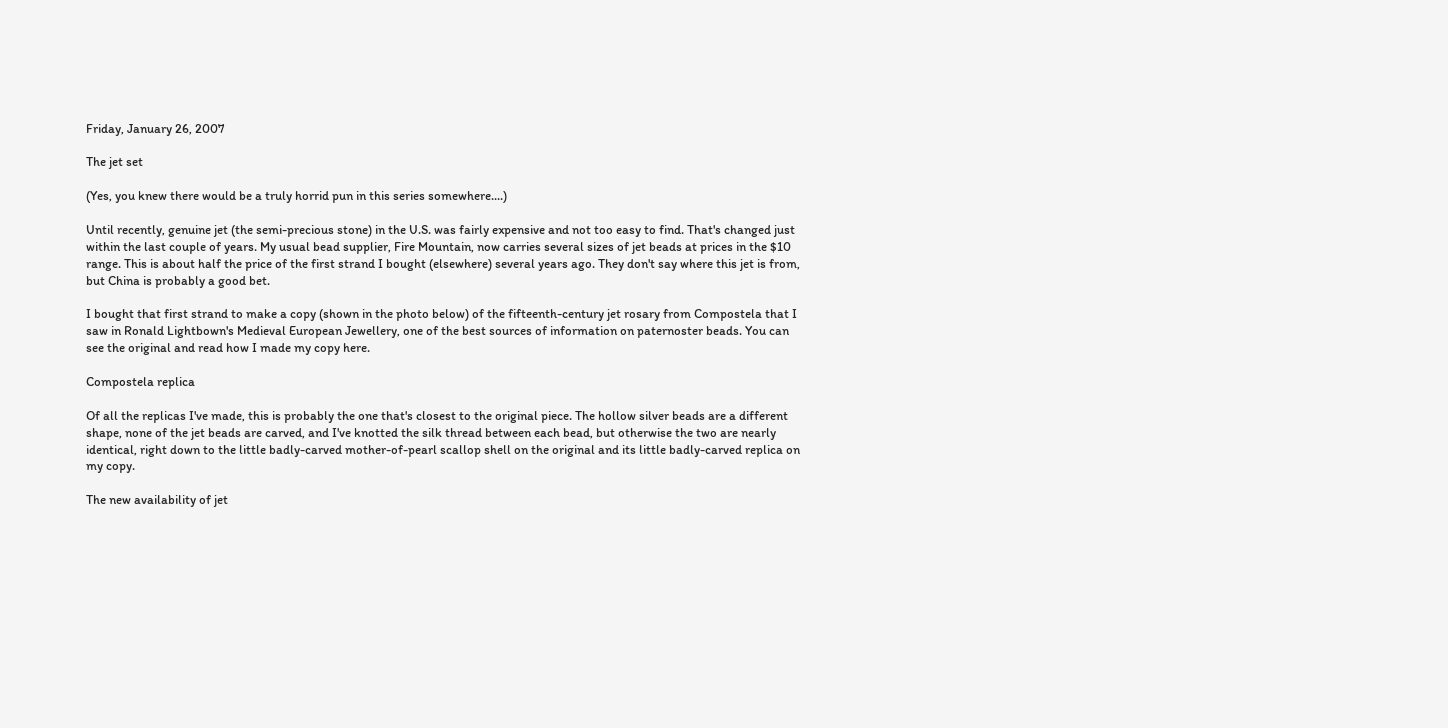Friday, January 26, 2007

The jet set

(Yes, you knew there would be a truly horrid pun in this series somewhere....)

Until recently, genuine jet (the semi-precious stone) in the U.S. was fairly expensive and not too easy to find. That's changed just within the last couple of years. My usual bead supplier, Fire Mountain, now carries several sizes of jet beads at prices in the $10 range. This is about half the price of the first strand I bought (elsewhere) several years ago. They don't say where this jet is from, but China is probably a good bet.

I bought that first strand to make a copy (shown in the photo below) of the fifteenth-century jet rosary from Compostela that I saw in Ronald Lightbown's Medieval European Jewellery, one of the best sources of information on paternoster beads. You can see the original and read how I made my copy here.

Compostela replica

Of all the replicas I've made, this is probably the one that's closest to the original piece. The hollow silver beads are a different shape, none of the jet beads are carved, and I've knotted the silk thread between each bead, but otherwise the two are nearly identical, right down to the little badly-carved mother-of-pearl scallop shell on the original and its little badly-carved replica on my copy.

The new availability of jet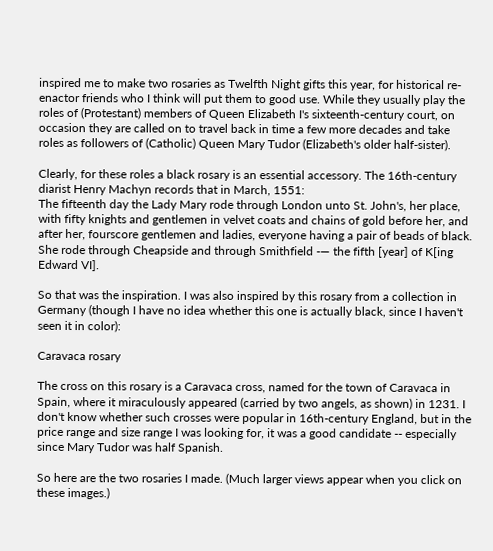inspired me to make two rosaries as Twelfth Night gifts this year, for historical re-enactor friends who I think will put them to good use. While they usually play the roles of (Protestant) members of Queen Elizabeth I's sixteenth-century court, on occasion they are called on to travel back in time a few more decades and take roles as followers of (Catholic) Queen Mary Tudor (Elizabeth's older half-sister).

Clearly, for these roles a black rosary is an essential accessory. The 16th-century diarist Henry Machyn records that in March, 1551:
The fifteenth day the Lady Mary rode through London unto St. John's, her place, with fifty knights and gentlemen in velvet coats and chains of gold before her, and after her, fourscore gentlemen and ladies, everyone having a pair of beads of black. She rode through Cheapside and through Smithfield -— the fifth [year] of K[ing Edward VI].

So that was the inspiration. I was also inspired by this rosary from a collection in Germany (though I have no idea whether this one is actually black, since I haven't seen it in color):

Caravaca rosary

The cross on this rosary is a Caravaca cross, named for the town of Caravaca in Spain, where it miraculously appeared (carried by two angels, as shown) in 1231. I don't know whether such crosses were popular in 16th-century England, but in the price range and size range I was looking for, it was a good candidate -- especially since Mary Tudor was half Spanish.

So here are the two rosaries I made. (Much larger views appear when you click on these images.)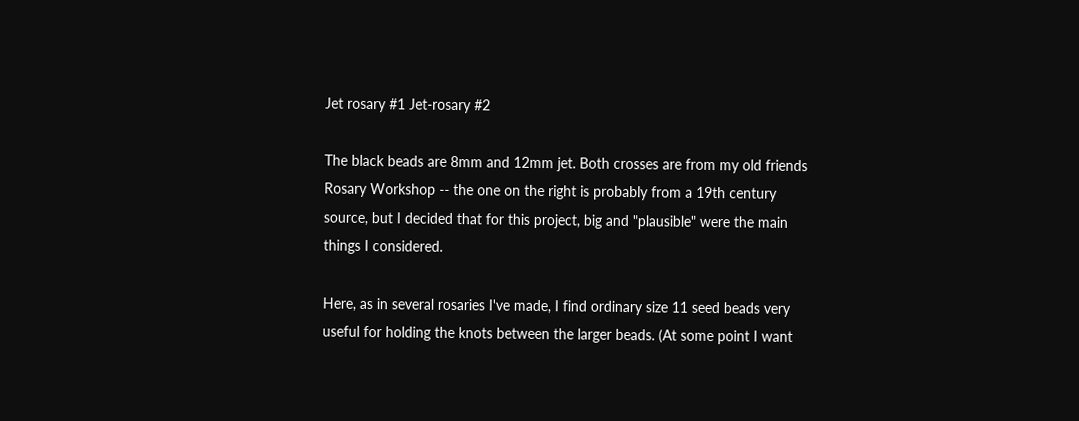Jet rosary #1 Jet-rosary #2

The black beads are 8mm and 12mm jet. Both crosses are from my old friends Rosary Workshop -- the one on the right is probably from a 19th century source, but I decided that for this project, big and "plausible" were the main things I considered.

Here, as in several rosaries I've made, I find ordinary size 11 seed beads very useful for holding the knots between the larger beads. (At some point I want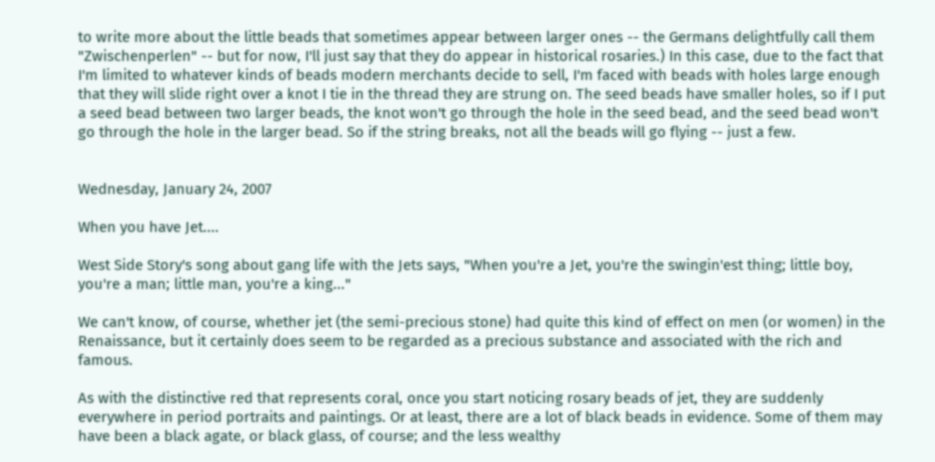to write more about the little beads that sometimes appear between larger ones -- the Germans delightfully call them "Zwischenperlen" -- but for now, I'll just say that they do appear in historical rosaries.) In this case, due to the fact that I'm limited to whatever kinds of beads modern merchants decide to sell, I'm faced with beads with holes large enough that they will slide right over a knot I tie in the thread they are strung on. The seed beads have smaller holes, so if I put a seed bead between two larger beads, the knot won't go through the hole in the seed bead, and the seed bead won't go through the hole in the larger bead. So if the string breaks, not all the beads will go flying -- just a few.


Wednesday, January 24, 2007

When you have Jet....

West Side Story's song about gang life with the Jets says, "When you're a Jet, you're the swingin'est thing; little boy, you're a man; little man, you're a king..."

We can't know, of course, whether jet (the semi-precious stone) had quite this kind of effect on men (or women) in the Renaissance, but it certainly does seem to be regarded as a precious substance and associated with the rich and famous.

As with the distinctive red that represents coral, once you start noticing rosary beads of jet, they are suddenly everywhere in period portraits and paintings. Or at least, there are a lot of black beads in evidence. Some of them may have been a black agate, or black glass, of course; and the less wealthy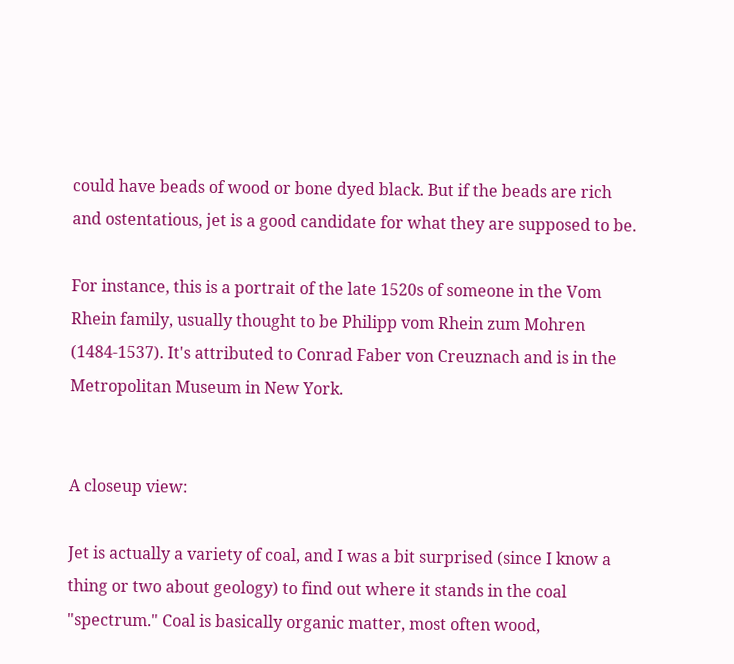could have beads of wood or bone dyed black. But if the beads are rich and ostentatious, jet is a good candidate for what they are supposed to be.

For instance, this is a portrait of the late 1520s of someone in the Vom Rhein family, usually thought to be Philipp vom Rhein zum Mohren (1484-1537). It's attributed to Conrad Faber von Creuznach and is in the Metropolitan Museum in New York.


A closeup view:

Jet is actually a variety of coal, and I was a bit surprised (since I know a thing or two about geology) to find out where it stands in the coal "spectrum." Coal is basically organic matter, most often wood,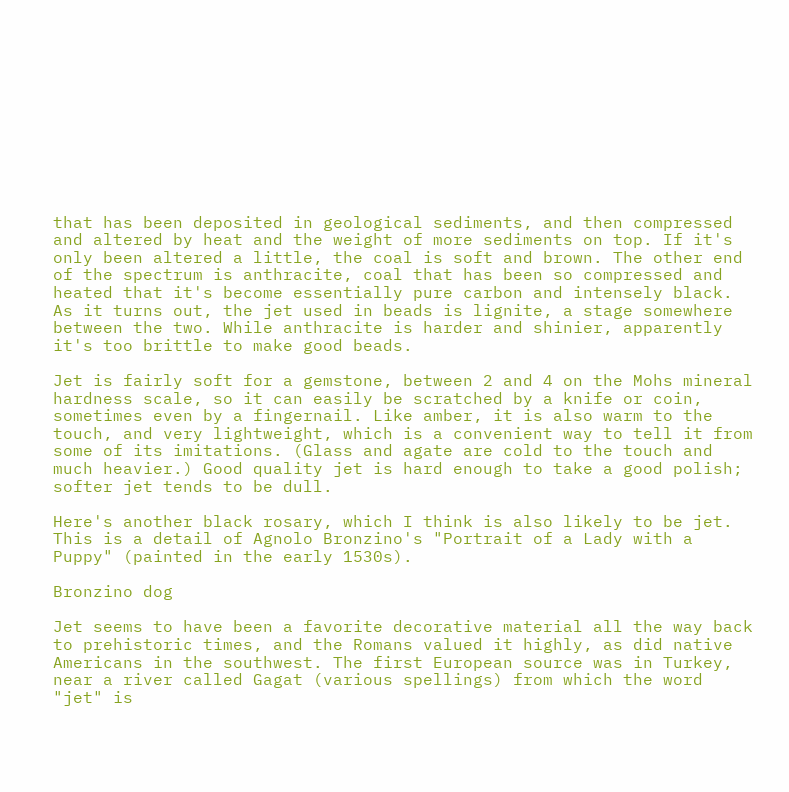that has been deposited in geological sediments, and then compressed and altered by heat and the weight of more sediments on top. If it's only been altered a little, the coal is soft and brown. The other end of the spectrum is anthracite, coal that has been so compressed and heated that it's become essentially pure carbon and intensely black. As it turns out, the jet used in beads is lignite, a stage somewhere between the two. While anthracite is harder and shinier, apparently it's too brittle to make good beads.

Jet is fairly soft for a gemstone, between 2 and 4 on the Mohs mineral hardness scale, so it can easily be scratched by a knife or coin, sometimes even by a fingernail. Like amber, it is also warm to the touch, and very lightweight, which is a convenient way to tell it from some of its imitations. (Glass and agate are cold to the touch and much heavier.) Good quality jet is hard enough to take a good polish; softer jet tends to be dull.

Here's another black rosary, which I think is also likely to be jet. This is a detail of Agnolo Bronzino's "Portrait of a Lady with a Puppy" (painted in the early 1530s).

Bronzino dog

Jet seems to have been a favorite decorative material all the way back to prehistoric times, and the Romans valued it highly, as did native Americans in the southwest. The first European source was in Turkey, near a river called Gagat (various spellings) from which the word "jet" is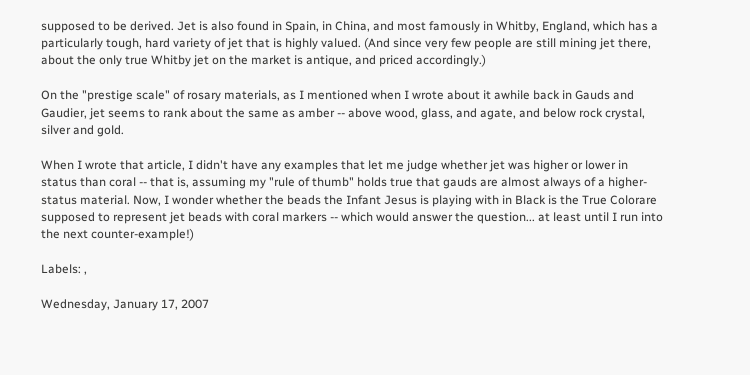supposed to be derived. Jet is also found in Spain, in China, and most famously in Whitby, England, which has a particularly tough, hard variety of jet that is highly valued. (And since very few people are still mining jet there, about the only true Whitby jet on the market is antique, and priced accordingly.)

On the "prestige scale" of rosary materials, as I mentioned when I wrote about it awhile back in Gauds and Gaudier, jet seems to rank about the same as amber -- above wood, glass, and agate, and below rock crystal, silver and gold.

When I wrote that article, I didn't have any examples that let me judge whether jet was higher or lower in status than coral -- that is, assuming my "rule of thumb" holds true that gauds are almost always of a higher-status material. Now, I wonder whether the beads the Infant Jesus is playing with in Black is the True Colorare supposed to represent jet beads with coral markers -- which would answer the question... at least until I run into the next counter-example!)

Labels: ,

Wednesday, January 17, 2007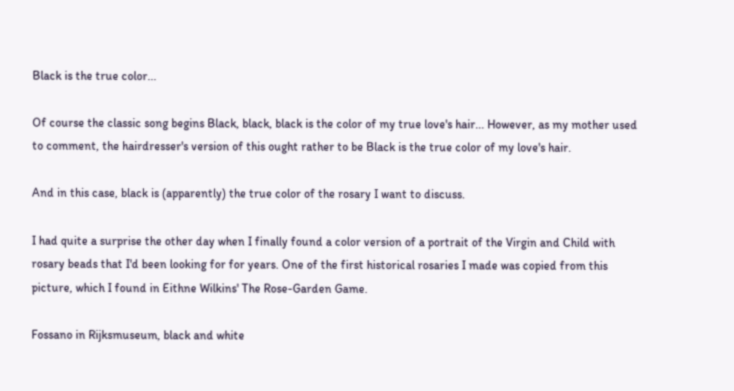Black is the true color...

Of course the classic song begins Black, black, black is the color of my true love's hair... However, as my mother used to comment, the hairdresser's version of this ought rather to be Black is the true color of my love's hair.

And in this case, black is (apparently) the true color of the rosary I want to discuss.

I had quite a surprise the other day when I finally found a color version of a portrait of the Virgin and Child with rosary beads that I'd been looking for for years. One of the first historical rosaries I made was copied from this picture, which I found in Eithne Wilkins' The Rose-Garden Game.

Fossano in Rijksmuseum, black and white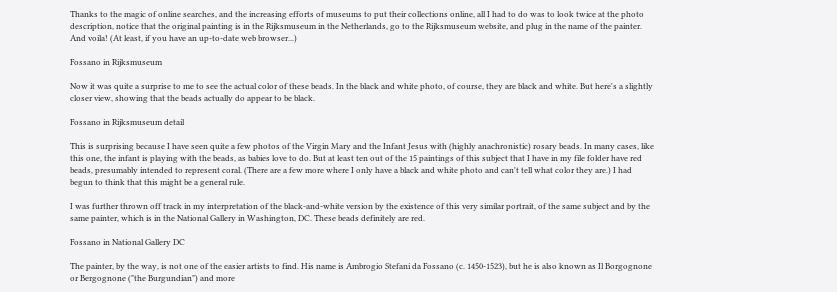Thanks to the magic of online searches, and the increasing efforts of museums to put their collections online, all I had to do was to look twice at the photo description, notice that the original painting is in the Rijksmuseum in the Netherlands, go to the Rijksmuseum website, and plug in the name of the painter. And voila! (At least, if you have an up-to-date web browser...)

Fossano in Rijksmuseum

Now it was quite a surprise to me to see the actual color of these beads. In the black and white photo, of course, they are black and white. But here's a slightly closer view, showing that the beads actually do appear to be black.

Fossano in Rijksmuseum detail

This is surprising because I have seen quite a few photos of the Virgin Mary and the Infant Jesus with (highly anachronistic) rosary beads. In many cases, like this one, the infant is playing with the beads, as babies love to do. But at least ten out of the 15 paintings of this subject that I have in my file folder have red beads, presumably intended to represent coral. (There are a few more where I only have a black and white photo and can't tell what color they are.) I had begun to think that this might be a general rule.

I was further thrown off track in my interpretation of the black-and-white version by the existence of this very similar portrait, of the same subject and by the same painter, which is in the National Gallery in Washington, DC. These beads definitely are red.

Fossano in National Gallery DC

The painter, by the way, is not one of the easier artists to find. His name is Ambrogio Stefani da Fossano (c. 1450-1523), but he is also known as Il Borgognone or Bergognone ("the Burgundian") and more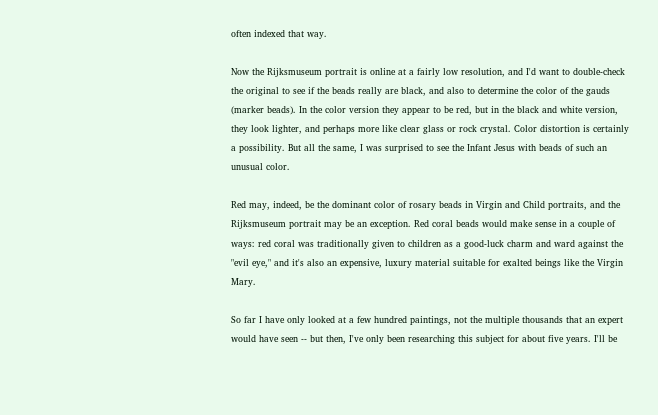often indexed that way.

Now the Rijksmuseum portrait is online at a fairly low resolution, and I'd want to double-check the original to see if the beads really are black, and also to determine the color of the gauds (marker beads). In the color version they appear to be red, but in the black and white version, they look lighter, and perhaps more like clear glass or rock crystal. Color distortion is certainly a possibility. But all the same, I was surprised to see the Infant Jesus with beads of such an unusual color.

Red may, indeed, be the dominant color of rosary beads in Virgin and Child portraits, and the Rijksmuseum portrait may be an exception. Red coral beads would make sense in a couple of ways: red coral was traditionally given to children as a good-luck charm and ward against the "evil eye," and it's also an expensive, luxury material suitable for exalted beings like the Virgin Mary.

So far I have only looked at a few hundred paintings, not the multiple thousands that an expert would have seen -- but then, I've only been researching this subject for about five years. I'll be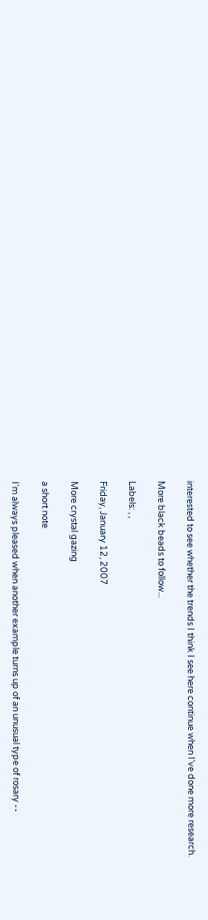interested to see whether the trends I think I see here continue when I've done more research.

More black beads to follow...

Labels: , ,

Friday, January 12, 2007

More crystal gazing

a short note

I'm always pleased when another example turns up of an unusual type of rosary --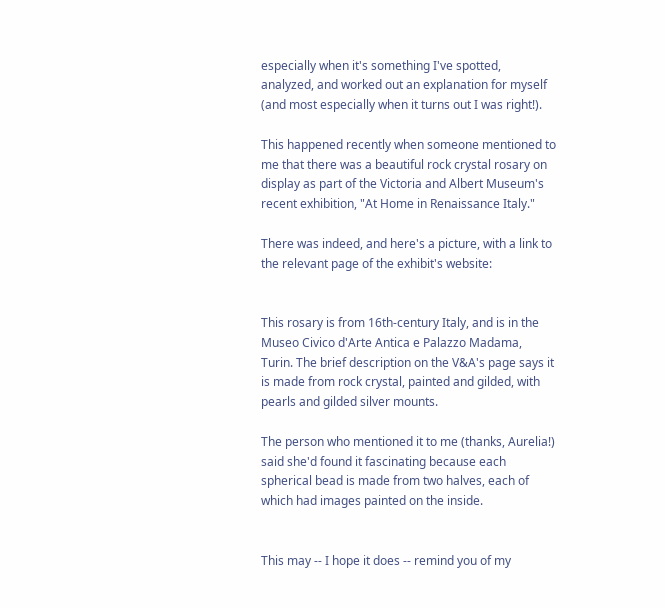especially when it's something I've spotted, analyzed, and worked out an explanation for myself (and most especially when it turns out I was right!).

This happened recently when someone mentioned to me that there was a beautiful rock crystal rosary on display as part of the Victoria and Albert Museum's recent exhibition, "At Home in Renaissance Italy."

There was indeed, and here's a picture, with a link to the relevant page of the exhibit's website:


This rosary is from 16th-century Italy, and is in the Museo Civico d'Arte Antica e Palazzo Madama, Turin. The brief description on the V&A's page says it is made from rock crystal, painted and gilded, with pearls and gilded silver mounts.

The person who mentioned it to me (thanks, Aurelia!) said she'd found it fascinating because each spherical bead is made from two halves, each of which had images painted on the inside.


This may -- I hope it does -- remind you of my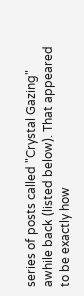series of posts called "Crystal Gazing" awhile back (listed below). That appeared to be exactly how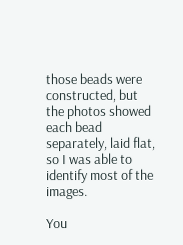those beads were constructed, but the photos showed each bead separately, laid flat, so I was able to identify most of the images.

You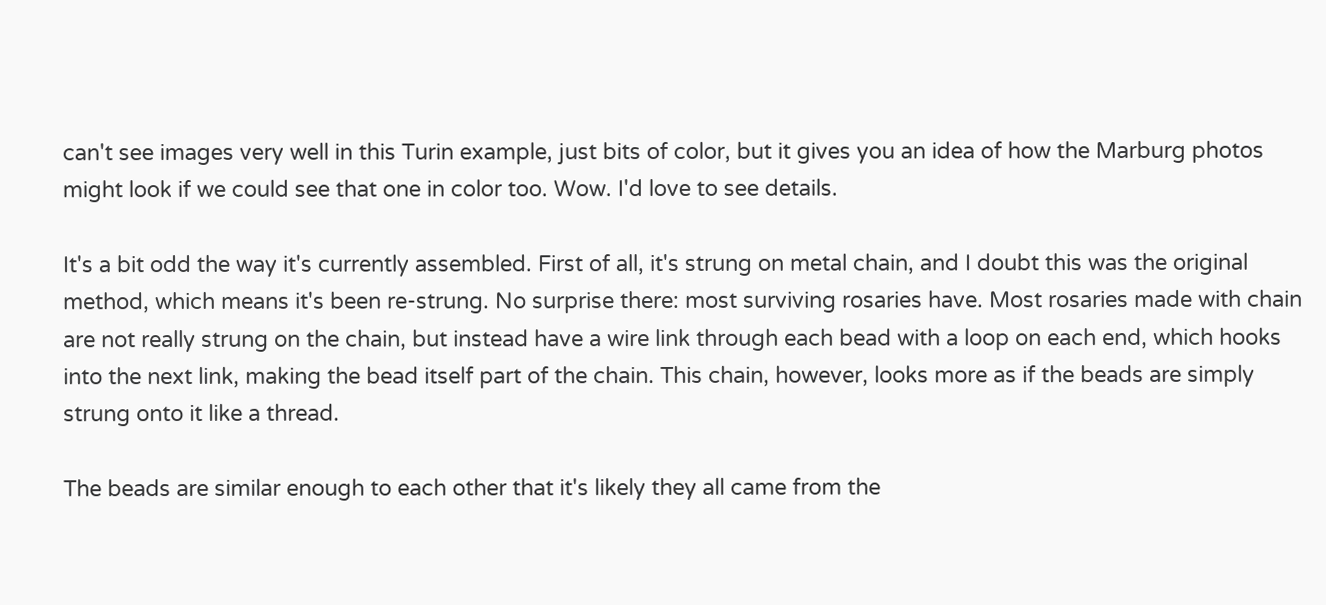can't see images very well in this Turin example, just bits of color, but it gives you an idea of how the Marburg photos might look if we could see that one in color too. Wow. I'd love to see details.

It's a bit odd the way it's currently assembled. First of all, it's strung on metal chain, and I doubt this was the original method, which means it's been re-strung. No surprise there: most surviving rosaries have. Most rosaries made with chain are not really strung on the chain, but instead have a wire link through each bead with a loop on each end, which hooks into the next link, making the bead itself part of the chain. This chain, however, looks more as if the beads are simply strung onto it like a thread.

The beads are similar enough to each other that it's likely they all came from the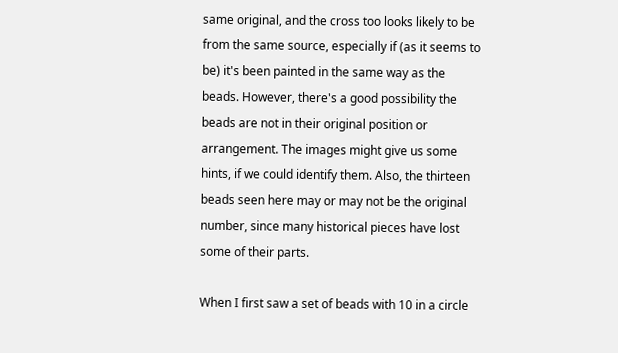same original, and the cross too looks likely to be from the same source, especially if (as it seems to be) it's been painted in the same way as the beads. However, there's a good possibility the beads are not in their original position or arrangement. The images might give us some hints, if we could identify them. Also, the thirteen beads seen here may or may not be the original number, since many historical pieces have lost some of their parts.

When I first saw a set of beads with 10 in a circle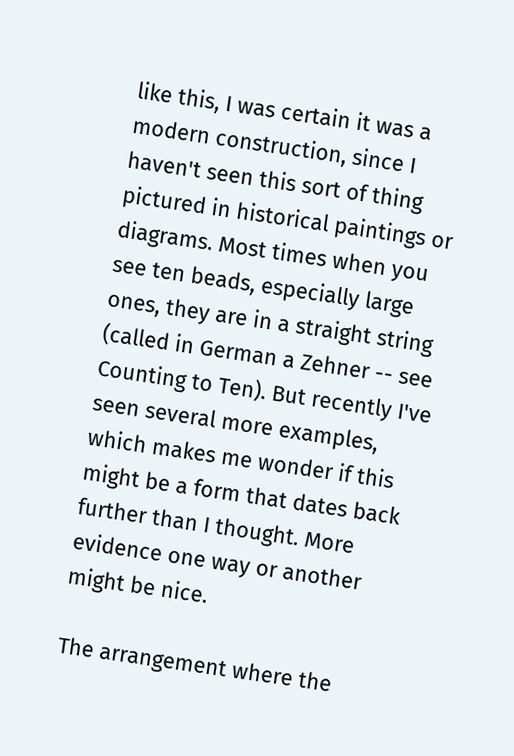like this, I was certain it was a modern construction, since I haven't seen this sort of thing pictured in historical paintings or diagrams. Most times when you see ten beads, especially large ones, they are in a straight string (called in German a Zehner -- see Counting to Ten). But recently I've seen several more examples, which makes me wonder if this might be a form that dates back further than I thought. More evidence one way or another might be nice.

The arrangement where the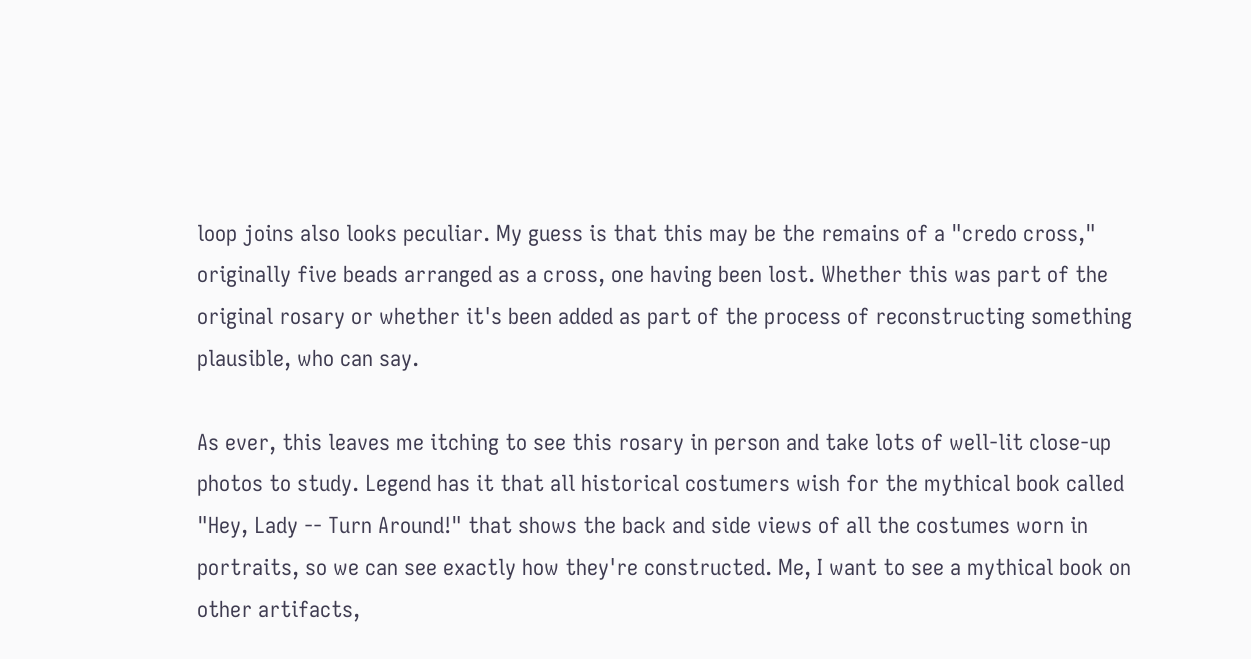loop joins also looks peculiar. My guess is that this may be the remains of a "credo cross," originally five beads arranged as a cross, one having been lost. Whether this was part of the original rosary or whether it's been added as part of the process of reconstructing something plausible, who can say.

As ever, this leaves me itching to see this rosary in person and take lots of well-lit close-up photos to study. Legend has it that all historical costumers wish for the mythical book called "Hey, Lady -- Turn Around!" that shows the back and side views of all the costumes worn in portraits, so we can see exactly how they're constructed. Me, I want to see a mythical book on other artifacts,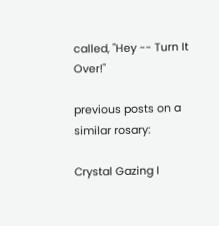called, "Hey -- Turn It Over!"

previous posts on a similar rosary:

Crystal Gazing I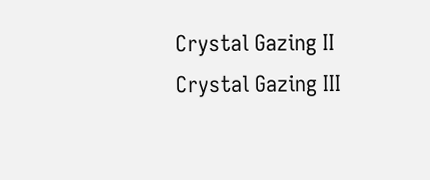Crystal Gazing II
Crystal Gazing III